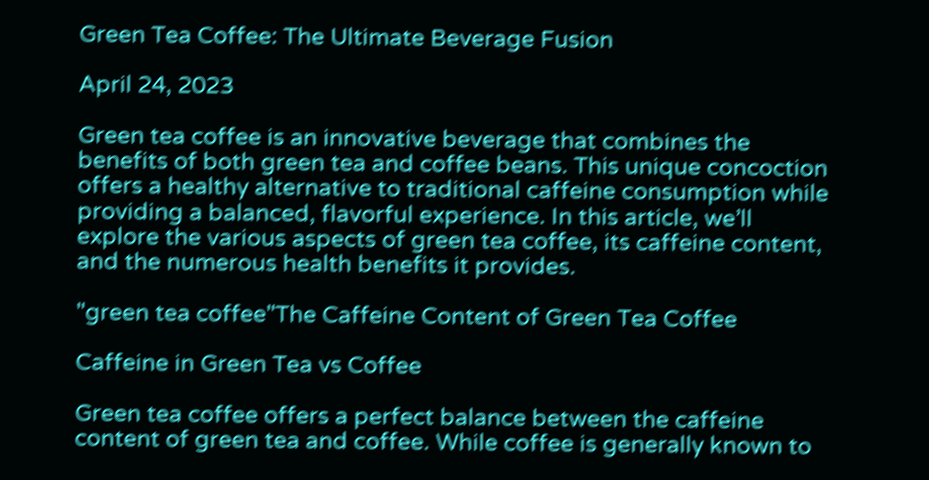Green Tea Coffee: The Ultimate Beverage Fusion

April 24, 2023

Green tea coffee is an innovative beverage that combines the benefits of both green tea and coffee beans. This unique concoction offers a healthy alternative to traditional caffeine consumption while providing a balanced, flavorful experience. In this article, we’ll explore the various aspects of green tea coffee, its caffeine content, and the numerous health benefits it provides.

"green tea coffee"The Caffeine Content of Green Tea Coffee

Caffeine in Green Tea vs Coffee

Green tea coffee offers a perfect balance between the caffeine content of green tea and coffee. While coffee is generally known to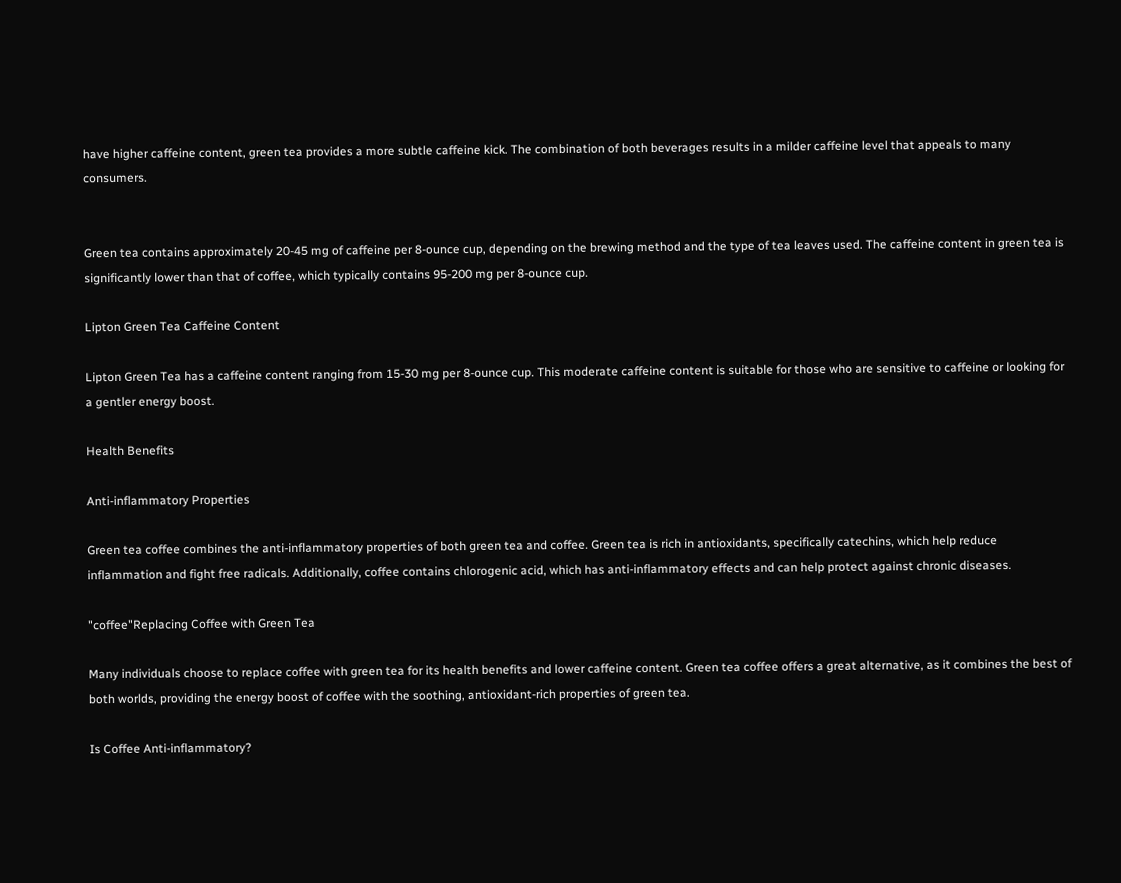have higher caffeine content, green tea provides a more subtle caffeine kick. The combination of both beverages results in a milder caffeine level that appeals to many consumers.


Green tea contains approximately 20-45 mg of caffeine per 8-ounce cup, depending on the brewing method and the type of tea leaves used. The caffeine content in green tea is significantly lower than that of coffee, which typically contains 95-200 mg per 8-ounce cup.

Lipton Green Tea Caffeine Content

Lipton Green Tea has a caffeine content ranging from 15-30 mg per 8-ounce cup. This moderate caffeine content is suitable for those who are sensitive to caffeine or looking for a gentler energy boost.

Health Benefits

Anti-inflammatory Properties

Green tea coffee combines the anti-inflammatory properties of both green tea and coffee. Green tea is rich in antioxidants, specifically catechins, which help reduce inflammation and fight free radicals. Additionally, coffee contains chlorogenic acid, which has anti-inflammatory effects and can help protect against chronic diseases.

"coffee"Replacing Coffee with Green Tea

Many individuals choose to replace coffee with green tea for its health benefits and lower caffeine content. Green tea coffee offers a great alternative, as it combines the best of both worlds, providing the energy boost of coffee with the soothing, antioxidant-rich properties of green tea.

Is Coffee Anti-inflammatory?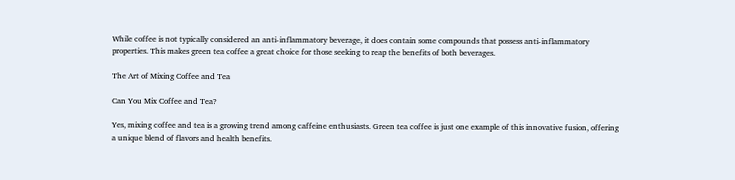While coffee is not typically considered an anti-inflammatory beverage, it does contain some compounds that possess anti-inflammatory properties. This makes green tea coffee a great choice for those seeking to reap the benefits of both beverages.

The Art of Mixing Coffee and Tea

Can You Mix Coffee and Tea?

Yes, mixing coffee and tea is a growing trend among caffeine enthusiasts. Green tea coffee is just one example of this innovative fusion, offering a unique blend of flavors and health benefits.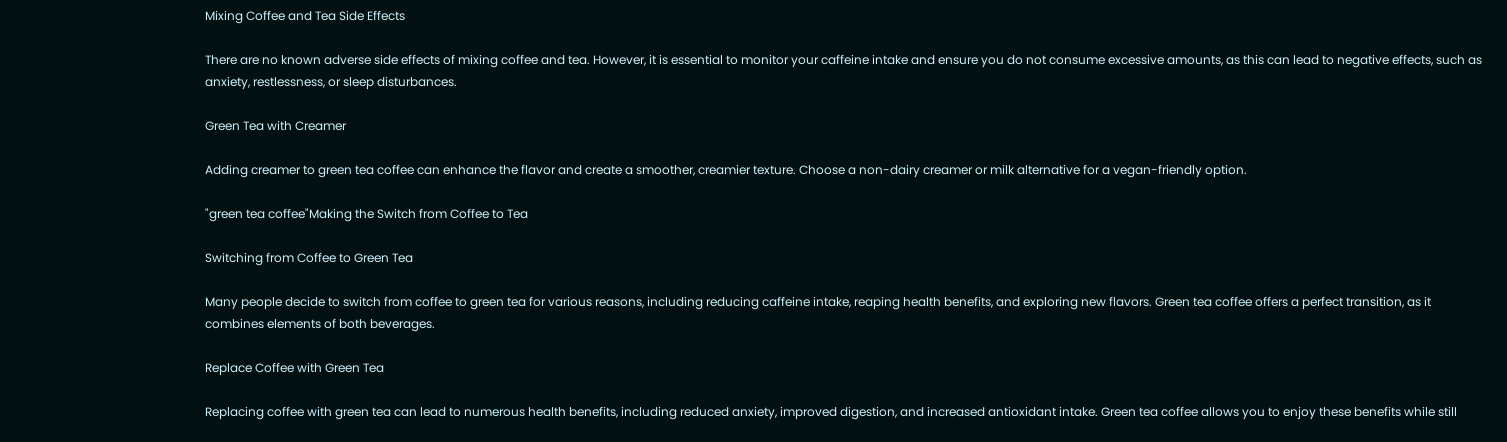Mixing Coffee and Tea Side Effects

There are no known adverse side effects of mixing coffee and tea. However, it is essential to monitor your caffeine intake and ensure you do not consume excessive amounts, as this can lead to negative effects, such as anxiety, restlessness, or sleep disturbances.

Green Tea with Creamer

Adding creamer to green tea coffee can enhance the flavor and create a smoother, creamier texture. Choose a non-dairy creamer or milk alternative for a vegan-friendly option.

"green tea coffee"Making the Switch from Coffee to Tea

Switching from Coffee to Green Tea

Many people decide to switch from coffee to green tea for various reasons, including reducing caffeine intake, reaping health benefits, and exploring new flavors. Green tea coffee offers a perfect transition, as it combines elements of both beverages.

Replace Coffee with Green Tea

Replacing coffee with green tea can lead to numerous health benefits, including reduced anxiety, improved digestion, and increased antioxidant intake. Green tea coffee allows you to enjoy these benefits while still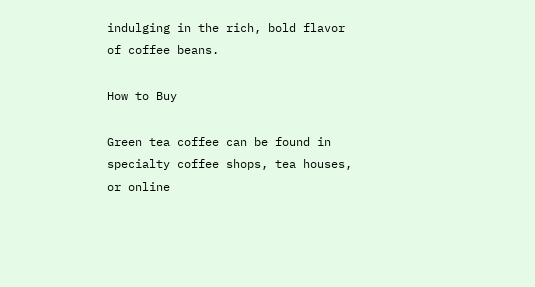indulging in the rich, bold flavor of coffee beans.

How to Buy

Green tea coffee can be found in specialty coffee shops, tea houses, or online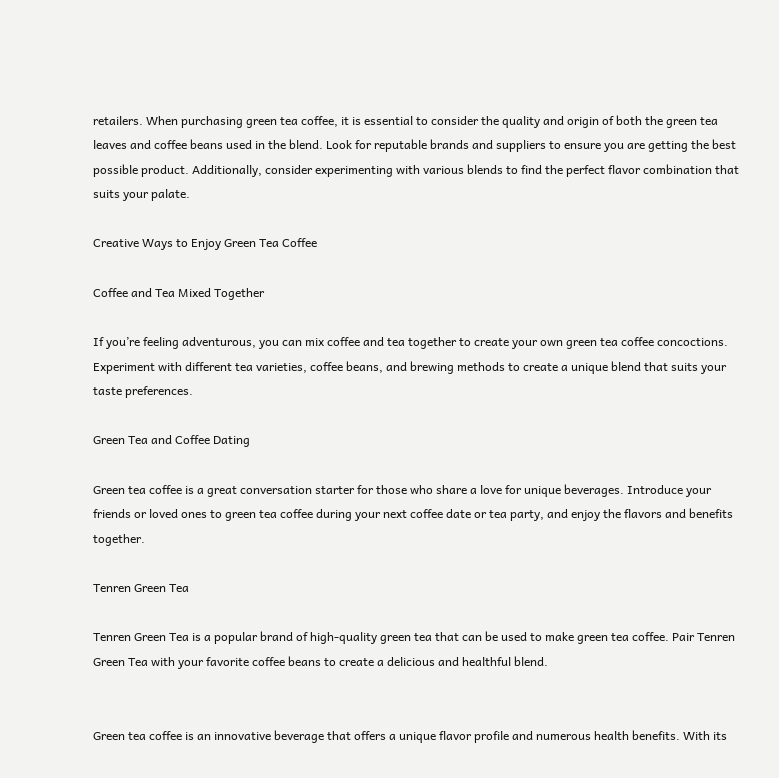retailers. When purchasing green tea coffee, it is essential to consider the quality and origin of both the green tea leaves and coffee beans used in the blend. Look for reputable brands and suppliers to ensure you are getting the best possible product. Additionally, consider experimenting with various blends to find the perfect flavor combination that suits your palate.

Creative Ways to Enjoy Green Tea Coffee

Coffee and Tea Mixed Together

If you’re feeling adventurous, you can mix coffee and tea together to create your own green tea coffee concoctions. Experiment with different tea varieties, coffee beans, and brewing methods to create a unique blend that suits your taste preferences.

Green Tea and Coffee Dating

Green tea coffee is a great conversation starter for those who share a love for unique beverages. Introduce your friends or loved ones to green tea coffee during your next coffee date or tea party, and enjoy the flavors and benefits together.

Tenren Green Tea

Tenren Green Tea is a popular brand of high-quality green tea that can be used to make green tea coffee. Pair Tenren Green Tea with your favorite coffee beans to create a delicious and healthful blend.


Green tea coffee is an innovative beverage that offers a unique flavor profile and numerous health benefits. With its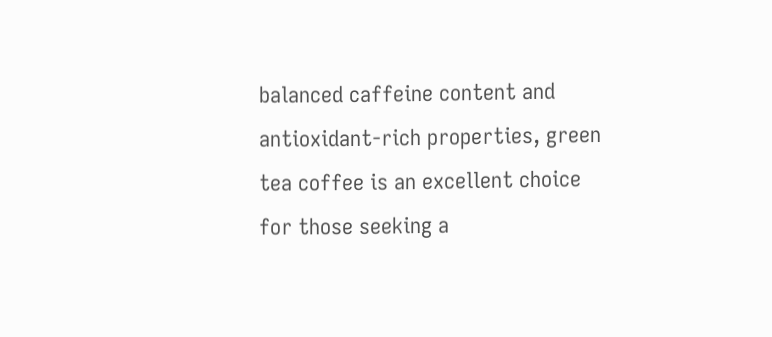balanced caffeine content and antioxidant-rich properties, green tea coffee is an excellent choice for those seeking a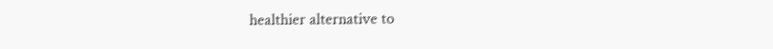healthier alternative to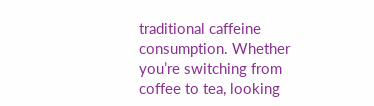traditional caffeine consumption. Whether you’re switching from coffee to tea, looking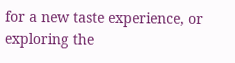for a new taste experience, or exploring the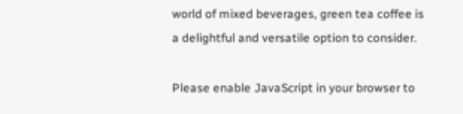world of mixed beverages, green tea coffee is a delightful and versatile option to consider.

Please enable JavaScript in your browser to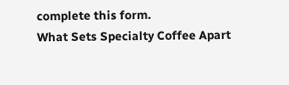complete this form.
What Sets Specialty Coffee Apart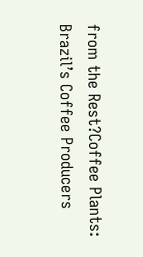from the Rest?Coffee Plants: Brazil’s Coffee Producers